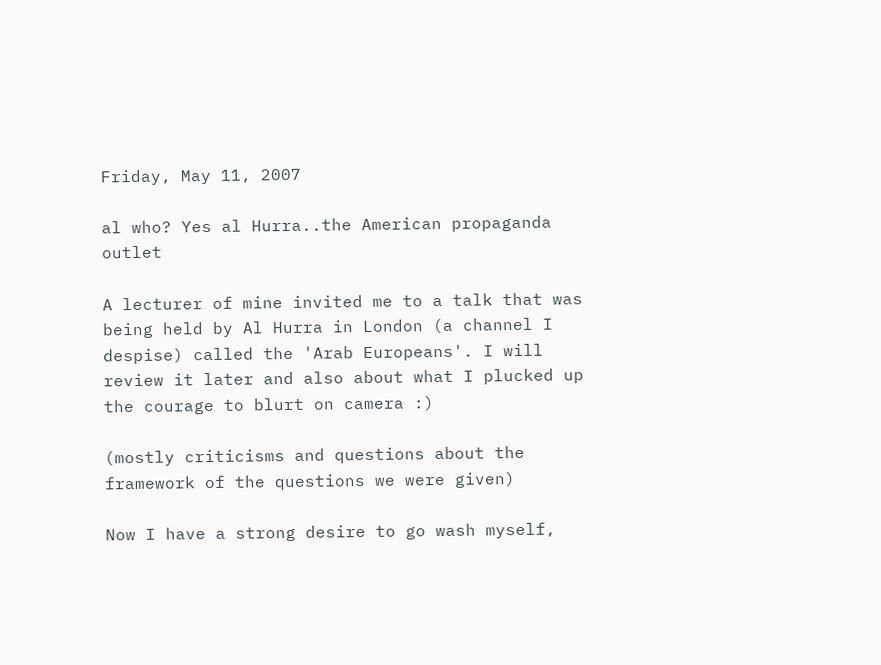Friday, May 11, 2007

al who? Yes al Hurra..the American propaganda outlet

A lecturer of mine invited me to a talk that was being held by Al Hurra in London (a channel I despise) called the 'Arab Europeans'. I will review it later and also about what I plucked up the courage to blurt on camera :)

(mostly criticisms and questions about the framework of the questions we were given)

Now I have a strong desire to go wash myself,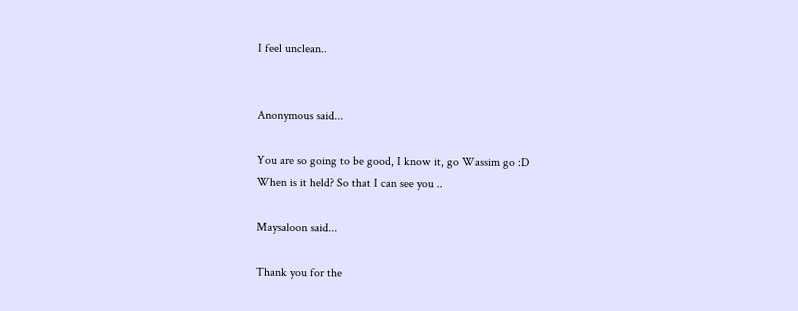I feel unclean..


Anonymous said...

You are so going to be good, I know it, go Wassim go :D
When is it held? So that I can see you ..

Maysaloon said...

Thank you for the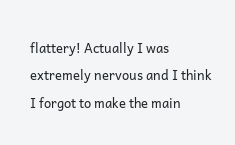flattery! Actually I was extremely nervous and I think I forgot to make the main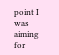point I was aiming for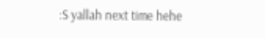:S yallah next time hehe